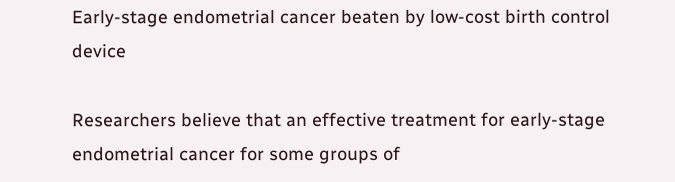Early-stage endometrial cancer beaten by low-cost birth control device

Researchers believe that an effective treatment for early-stage endometrial cancer for some groups of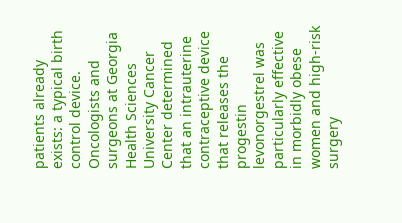patients already exists: a typical birth control device. Oncologists and surgeons at Georgia Health Sciences University Cancer Center determined that an intrauterine contraceptive device that releases the progestin levonorgestrel was particularly effective in morbidly obese women and high-risk surgery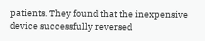patients. They found that the inexpensive device successfully reversed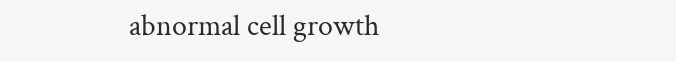abnormal cell growth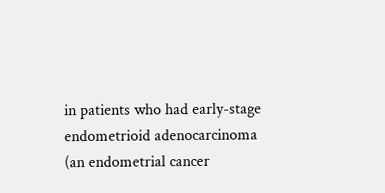in patients who had early-stage endometrioid adenocarcinoma (an endometrial cancer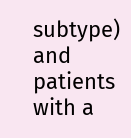subtype) and patients with a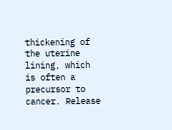thickening of the uterine lining, which is often a precursor to cancer. Release